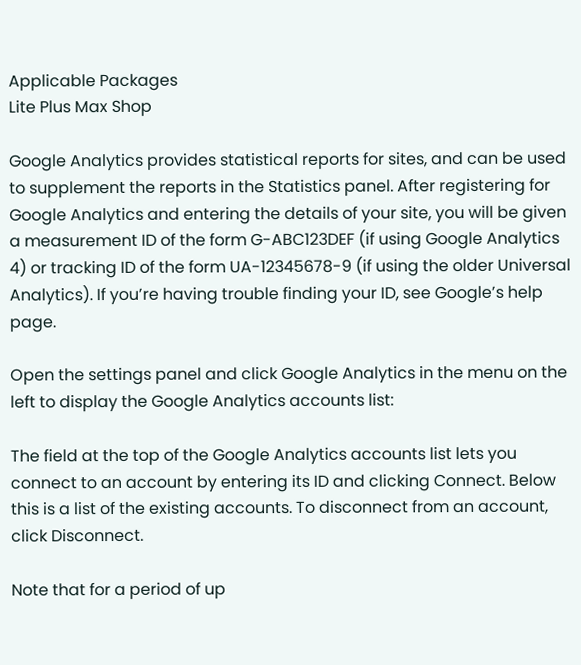Applicable Packages
Lite Plus Max Shop

Google Analytics provides statistical reports for sites, and can be used to supplement the reports in the Statistics panel. After registering for Google Analytics and entering the details of your site, you will be given a measurement ID of the form G-ABC123DEF (if using Google Analytics 4) or tracking ID of the form UA-12345678-9 (if using the older Universal Analytics). If you’re having trouble finding your ID, see Google’s help page.

Open the settings panel and click Google Analytics in the menu on the left to display the Google Analytics accounts list:

The field at the top of the Google Analytics accounts list lets you connect to an account by entering its ID and clicking Connect. Below this is a list of the existing accounts. To disconnect from an account, click Disconnect.

Note that for a period of up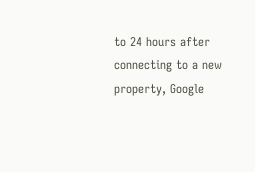to 24 hours after connecting to a new property, Google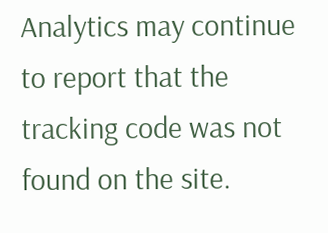Analytics may continue to report that the tracking code was not found on the site.